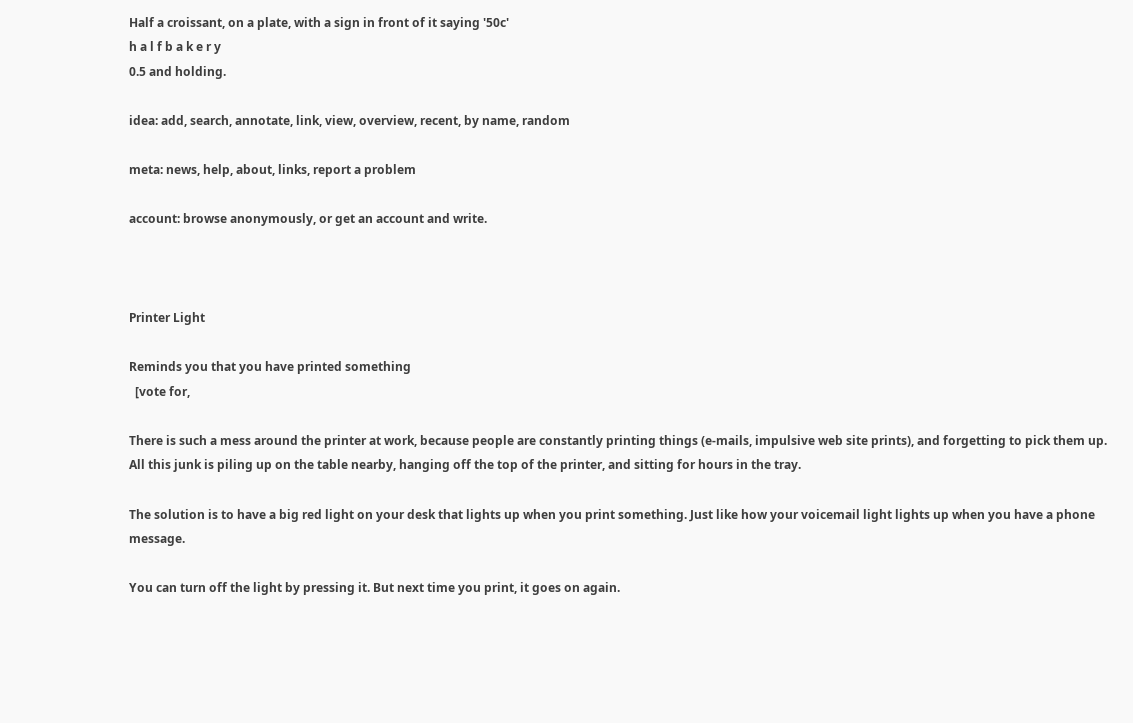Half a croissant, on a plate, with a sign in front of it saying '50c'
h a l f b a k e r y
0.5 and holding.

idea: add, search, annotate, link, view, overview, recent, by name, random

meta: news, help, about, links, report a problem

account: browse anonymously, or get an account and write.



Printer Light

Reminds you that you have printed something
  [vote for,

There is such a mess around the printer at work, because people are constantly printing things (e-mails, impulsive web site prints), and forgetting to pick them up. All this junk is piling up on the table nearby, hanging off the top of the printer, and sitting for hours in the tray.

The solution is to have a big red light on your desk that lights up when you print something. Just like how your voicemail light lights up when you have a phone message.

You can turn off the light by pressing it. But next time you print, it goes on again.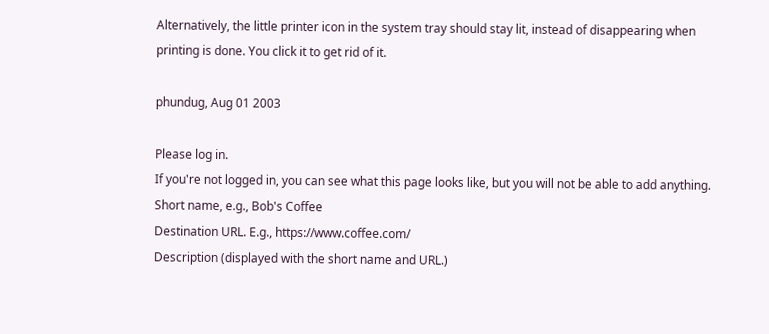Alternatively, the little printer icon in the system tray should stay lit, instead of disappearing when printing is done. You click it to get rid of it.

phundug, Aug 01 2003

Please log in.
If you're not logged in, you can see what this page looks like, but you will not be able to add anything.
Short name, e.g., Bob's Coffee
Destination URL. E.g., https://www.coffee.com/
Description (displayed with the short name and URL.)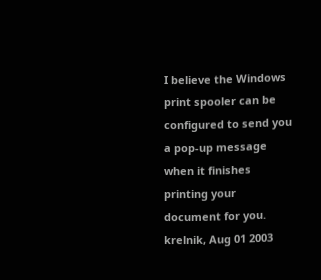I believe the Windows print spooler can be configured to send you a pop-up message when it finishes printing your document for you.
krelnik, Aug 01 2003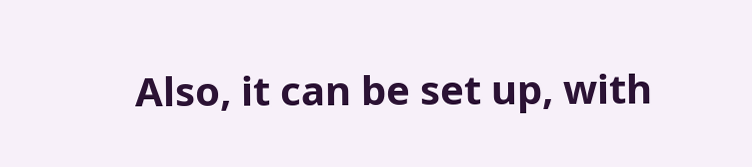Also, it can be set up, with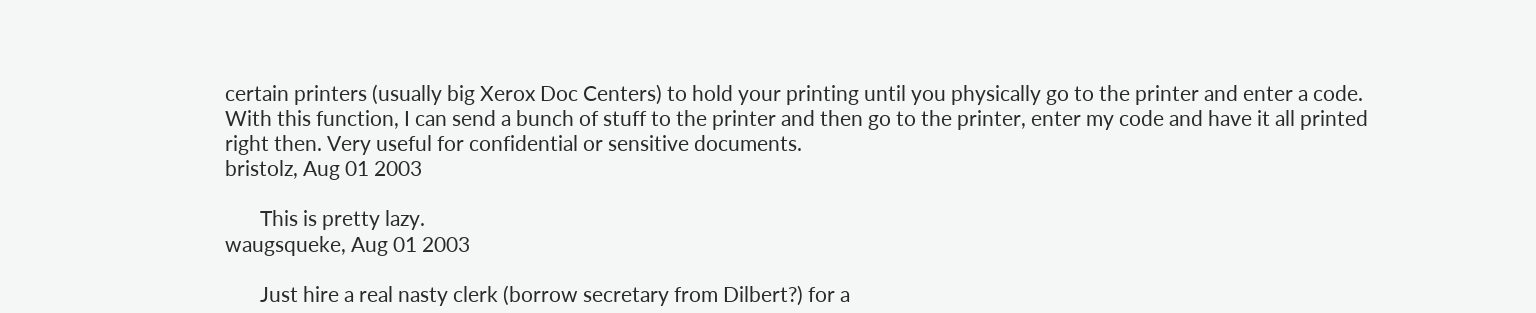certain printers (usually big Xerox Doc Centers) to hold your printing until you physically go to the printer and enter a code. With this function, I can send a bunch of stuff to the printer and then go to the printer, enter my code and have it all printed right then. Very useful for confidential or sensitive documents.
bristolz, Aug 01 2003

       This is pretty lazy.
waugsqueke, Aug 01 2003

       Just hire a real nasty clerk (borrow secretary from Dilbert?) for a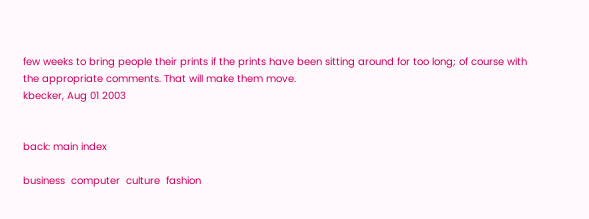few weeks to bring people their prints if the prints have been sitting around for too long; of course with the appropriate comments. That will make them move.
kbecker, Aug 01 2003


back: main index

business  computer  culture  fashion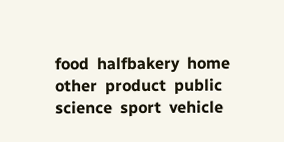food  halfbakery  home  other  product  public  science  sport  vehicle